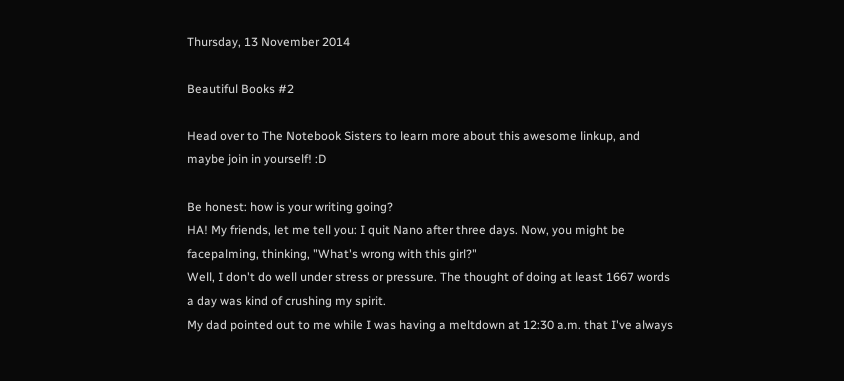Thursday, 13 November 2014

Beautiful Books #2

Head over to The Notebook Sisters to learn more about this awesome linkup, and maybe join in yourself! :D

Be honest: how is your writing going?
HA! My friends, let me tell you: I quit Nano after three days. Now, you might be facepalming, thinking, "What's wrong with this girl?"
Well, I don't do well under stress or pressure. The thought of doing at least 1667 words a day was kind of crushing my spirit.
My dad pointed out to me while I was having a meltdown at 12:30 a.m. that I've always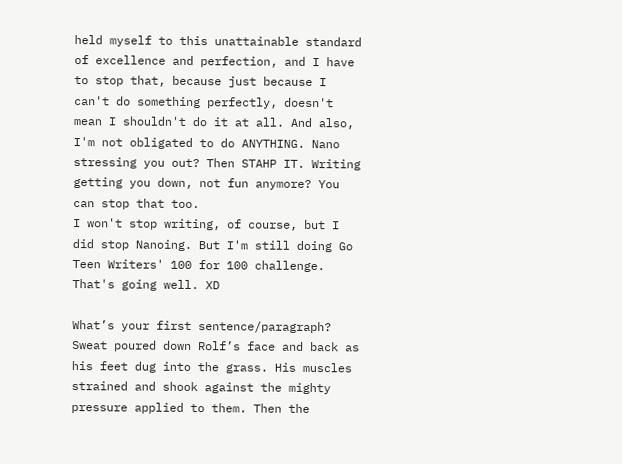held myself to this unattainable standard of excellence and perfection, and I have to stop that, because just because I can't do something perfectly, doesn't mean I shouldn't do it at all. And also, I'm not obligated to do ANYTHING. Nano stressing you out? Then STAHP IT. Writing getting you down, not fun anymore? You can stop that too.
I won't stop writing, of course, but I did stop Nanoing. But I'm still doing Go Teen Writers' 100 for 100 challenge. That's going well. XD

What’s your first sentence/paragraph?
Sweat poured down Rolf’s face and back as his feet dug into the grass. His muscles strained and shook against the mighty pressure applied to them. Then the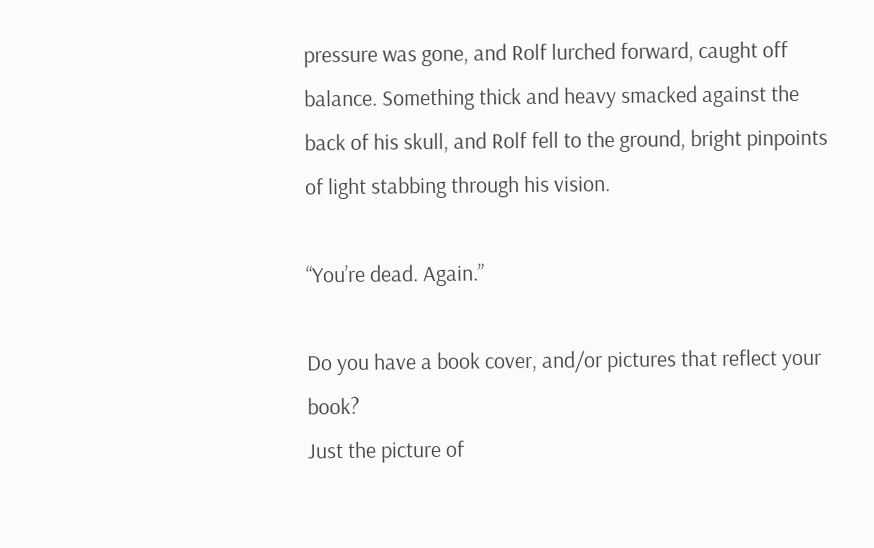pressure was gone, and Rolf lurched forward, caught off balance. Something thick and heavy smacked against the back of his skull, and Rolf fell to the ground, bright pinpoints of light stabbing through his vision.

“You’re dead. Again.”

Do you have a book cover, and/or pictures that reflect your book?
Just the picture of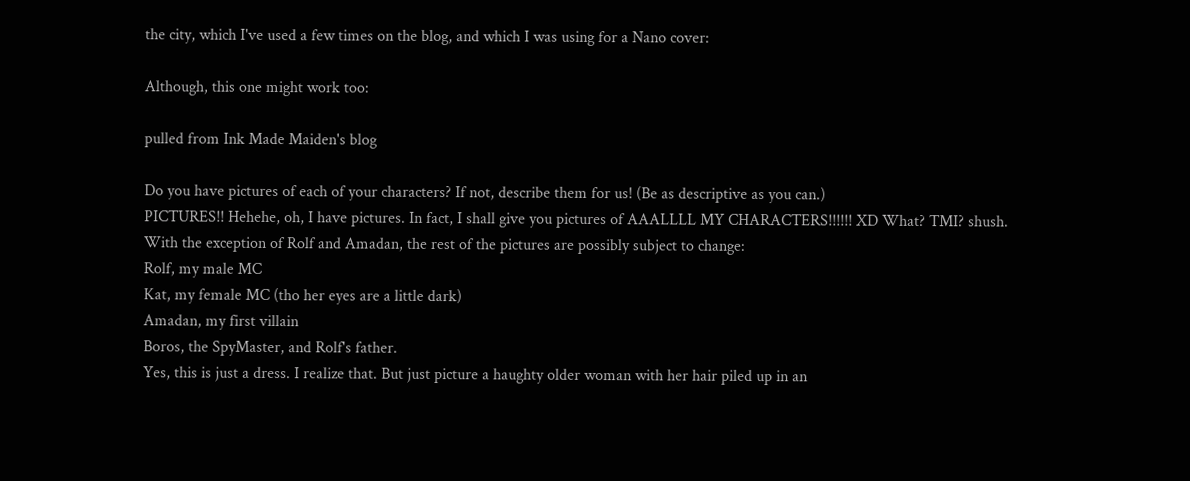the city, which I've used a few times on the blog, and which I was using for a Nano cover:

Although, this one might work too:

pulled from Ink Made Maiden's blog

Do you have pictures of each of your characters? If not, describe them for us! (Be as descriptive as you can.)
PICTURES!! Hehehe, oh, I have pictures. In fact, I shall give you pictures of AAALLLL MY CHARACTERS!!!!!! XD What? TMI? shush.
With the exception of Rolf and Amadan, the rest of the pictures are possibly subject to change:
Rolf, my male MC
Kat, my female MC (tho her eyes are a little dark)
Amadan, my first villain
Boros, the SpyMaster, and Rolf's father.
Yes, this is just a dress. I realize that. But just picture a haughty older woman with her hair piled up in an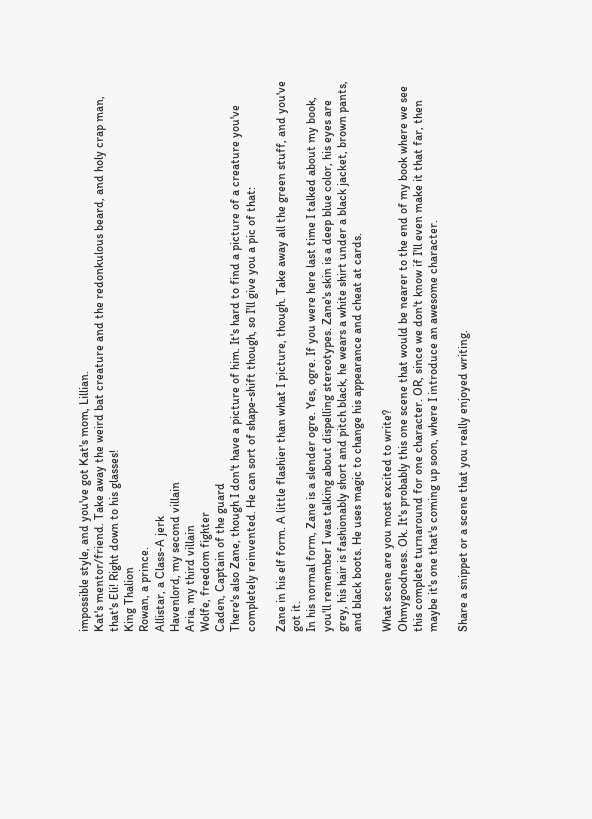impossible style, and you've got Kat's mom, Lillian.
Kat's mentor/friend. Take away the weird bat creature and the redonkulous beard, and holy crap man, that's Eli! Right down to his glasses!
King Thalion
Rowan, a prince.
Allistar, a Class-A jerk
Havenlord, my second villain
Aria, my third villain
Wolfe, freedom fighter
Caden, Captain of the guard
There's also Zane, though I don't have a picture of him. It's hard to find a picture of a creature you've completely reinvented. He can sort of shape-shift though, so I'll give you a pic of that:

Zane in his elf form. A little flashier than what I picture, though. Take away all the green stuff, and you've got it.
In his normal form, Zane is a slender ogre. Yes, ogre. If you were here last time I talked about my book, you'll remember I was talking about dispelling stereotypes. Zane's skin is a deep blue color, his eyes are grey, his hair is fashionably short and pitch black, he wears a white shirt under a black jacket, brown pants, and black boots. He uses magic to change his appearance and cheat at cards.

What scene are you most excited to write?
Ohmygoodness. Ok. It's probably this one scene that would be nearer to the end of my book where we see this complete turnaround for one character. OR, since we don't know if I'll even make it that far, then maybe it's one that's coming up soon, where I introduce an awesome character.

Share a snippet or a scene that you really enjoyed writing.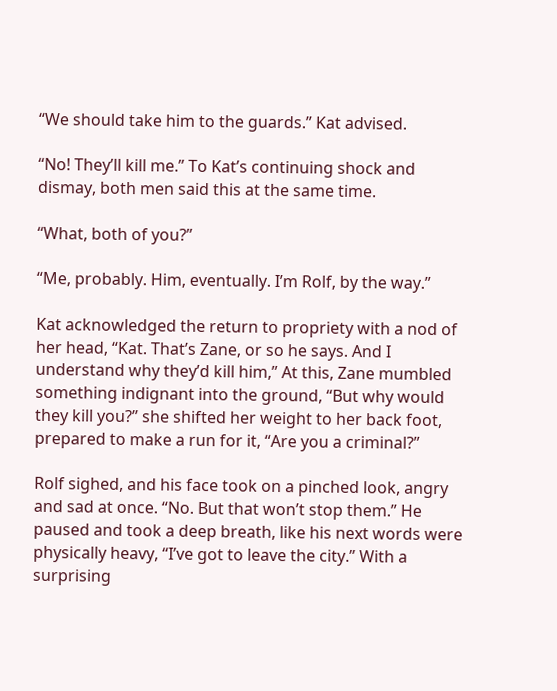“We should take him to the guards.” Kat advised.

“No! They’ll kill me.” To Kat’s continuing shock and dismay, both men said this at the same time.

“What, both of you?”

“Me, probably. Him, eventually. I’m Rolf, by the way.”

Kat acknowledged the return to propriety with a nod of her head, “Kat. That’s Zane, or so he says. And I understand why they’d kill him,” At this, Zane mumbled something indignant into the ground, “But why would they kill you?” she shifted her weight to her back foot, prepared to make a run for it, “Are you a criminal?”

Rolf sighed, and his face took on a pinched look, angry and sad at once. “No. But that won’t stop them.” He paused and took a deep breath, like his next words were physically heavy, “I’ve got to leave the city.” With a surprising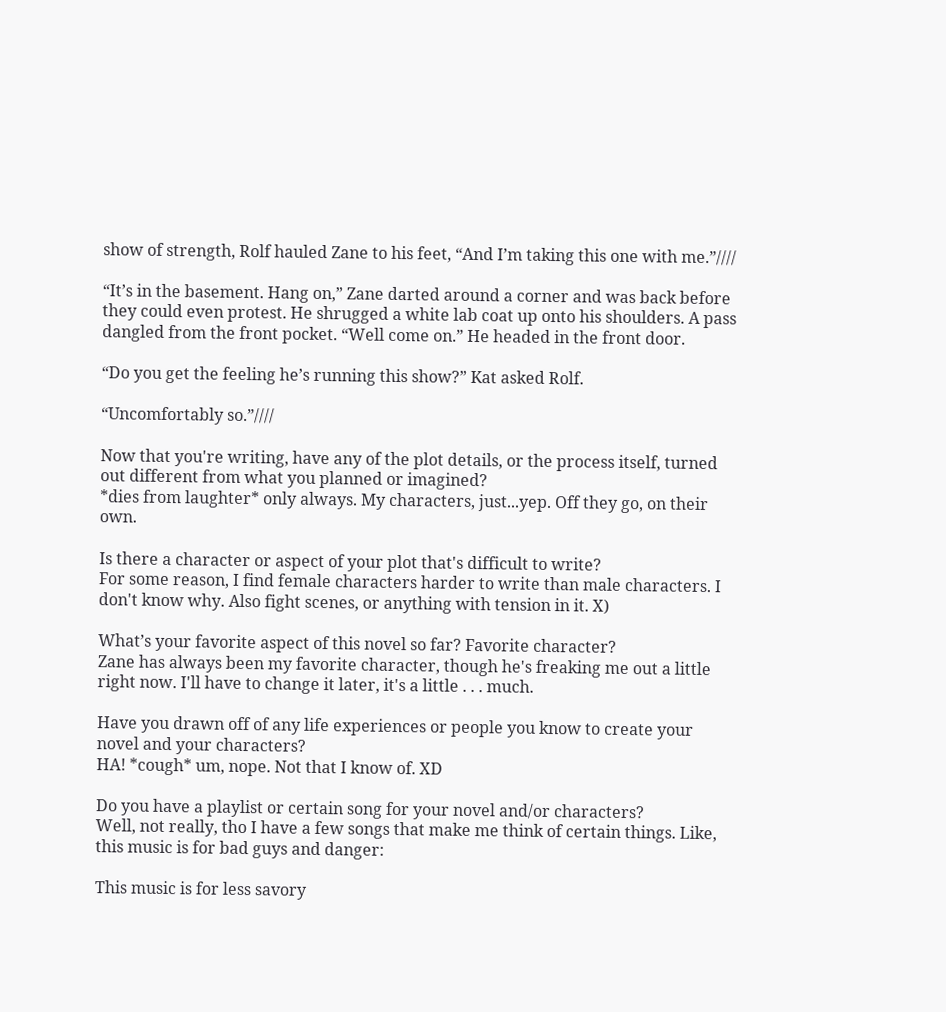show of strength, Rolf hauled Zane to his feet, “And I’m taking this one with me.”////

“It’s in the basement. Hang on,” Zane darted around a corner and was back before they could even protest. He shrugged a white lab coat up onto his shoulders. A pass dangled from the front pocket. “Well come on.” He headed in the front door.

“Do you get the feeling he’s running this show?” Kat asked Rolf.

“Uncomfortably so.”////

Now that you're writing, have any of the plot details, or the process itself, turned out different from what you planned or imagined?
*dies from laughter* only always. My characters, just...yep. Off they go, on their own.

Is there a character or aspect of your plot that's difficult to write?
For some reason, I find female characters harder to write than male characters. I don't know why. Also fight scenes, or anything with tension in it. X)

What’s your favorite aspect of this novel so far? Favorite character?
Zane has always been my favorite character, though he's freaking me out a little right now. I'll have to change it later, it's a little . . . much.

Have you drawn off of any life experiences or people you know to create your novel and your characters?
HA! *cough* um, nope. Not that I know of. XD

Do you have a playlist or certain song for your novel and/or characters?
Well, not really, tho I have a few songs that make me think of certain things. Like, this music is for bad guys and danger:

This music is for less savory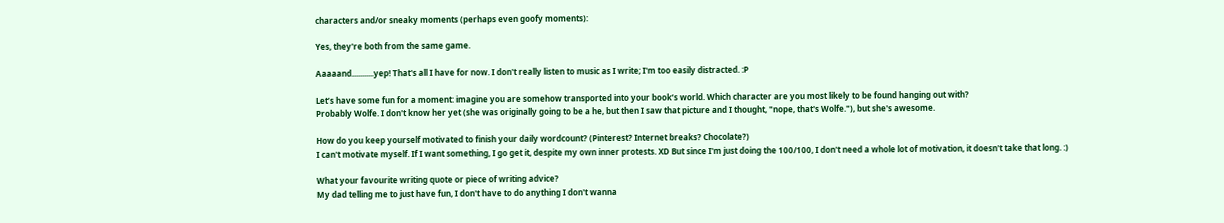characters and/or sneaky moments (perhaps even goofy moments):

Yes, they're both from the same game.

Aaaaand...........yep! That's all I have for now. I don't really listen to music as I write; I'm too easily distracted. :P

Let’s have some fun for a moment: imagine you are somehow transported into your book’s world. Which character are you most likely to be found hanging out with?
Probably Wolfe. I don't know her yet (she was originally going to be a he, but then I saw that picture and I thought, "nope, that's Wolfe."), but she's awesome.

How do you keep yourself motivated to finish your daily wordcount? (Pinterest? Internet breaks? Chocolate?)
I can't motivate myself. If I want something, I go get it, despite my own inner protests. XD But since I'm just doing the 100/100, I don't need a whole lot of motivation, it doesn't take that long. :)

What your favourite writing quote or piece of writing advice?
My dad telling me to just have fun, I don't have to do anything I don't wanna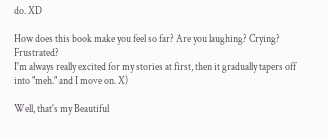do. XD

How does this book make you feel so far? Are you laughing? Crying? Frustrated?
I'm always really excited for my stories at first, then it gradually tapers off into "meh." and I move on. X)

Well, that's my Beautiful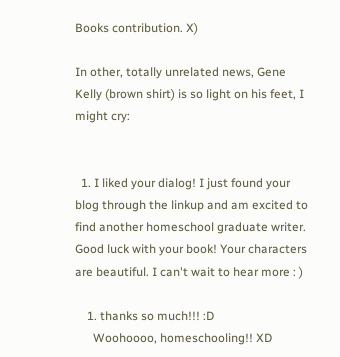Books contribution. X)

In other, totally unrelated news, Gene Kelly (brown shirt) is so light on his feet, I might cry:


  1. I liked your dialog! I just found your blog through the linkup and am excited to find another homeschool graduate writer. Good luck with your book! Your characters are beautiful. I can't wait to hear more : )

    1. thanks so much!!! :D
      Woohoooo, homeschooling!! XD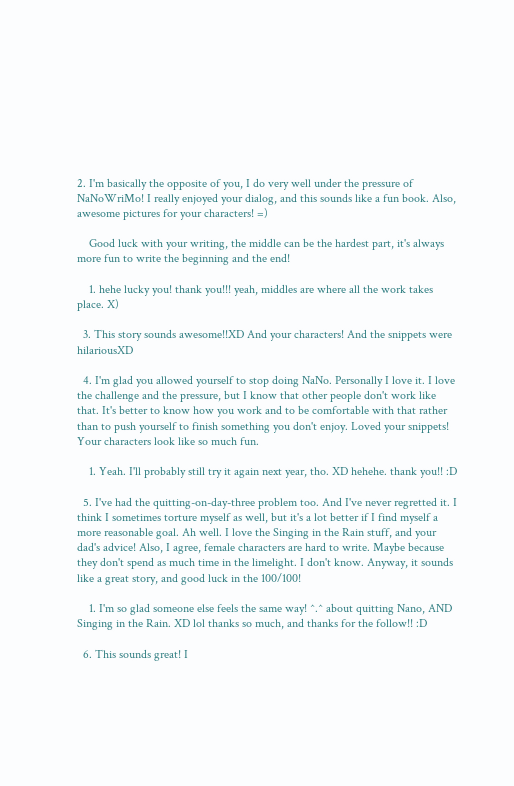2. I'm basically the opposite of you, I do very well under the pressure of NaNoWriMo! I really enjoyed your dialog, and this sounds like a fun book. Also, awesome pictures for your characters! =)

    Good luck with your writing, the middle can be the hardest part, it's always more fun to write the beginning and the end!

    1. hehe lucky you! thank you!!! yeah, middles are where all the work takes place. X)

  3. This story sounds awesome!!XD And your characters! And the snippets were hilariousXD

  4. I'm glad you allowed yourself to stop doing NaNo. Personally I love it. I love the challenge and the pressure, but I know that other people don't work like that. It's better to know how you work and to be comfortable with that rather than to push yourself to finish something you don't enjoy. Loved your snippets! Your characters look like so much fun.

    1. Yeah. I'll probably still try it again next year, tho. XD hehehe. thank you!! :D

  5. I've had the quitting-on-day-three problem too. And I've never regretted it. I think I sometimes torture myself as well, but it's a lot better if I find myself a more reasonable goal. Ah well. I love the Singing in the Rain stuff, and your dad's advice! Also, I agree, female characters are hard to write. Maybe because they don't spend as much time in the limelight. I don't know. Anyway, it sounds like a great story, and good luck in the 100/100!

    1. I'm so glad someone else feels the same way! ^.^ about quitting Nano, AND Singing in the Rain. XD lol thanks so much, and thanks for the follow!! :D

  6. This sounds great! I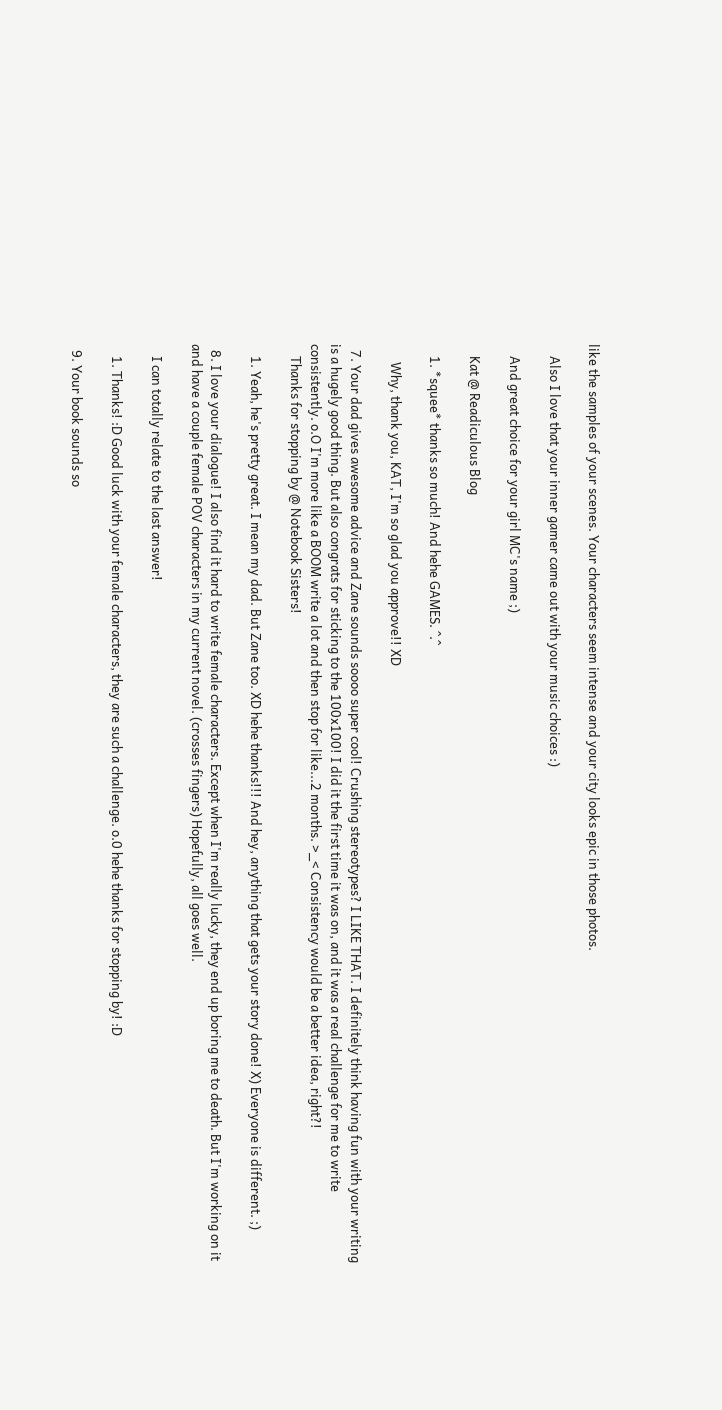like the samples of your scenes. Your characters seem intense and your city looks epic in those photos.

    Also I love that your inner gamer came out with your music choices :)

    And great choice for your girl MC's name ;)

    Kat @ Readiculous Blog

    1. *squee* thanks so much! And hehe GAMES. ^.^

      Why, thank you, KAT, I'm so glad you approve!! XD

  7. Your dad gives awesome advice and Zane sounds soooo super cool! Crushing stereotypes? I LIKE THAT. I definitely think having fun with your writing is a hugely good thing. But also congrats for sticking to the 100x100! I did it the first time it was on, and it was a real challenge for me to write consistently. o.O I'm more like a BOOM write a lot and then stop for like...2 months. >_< Consistency would be a better idea, right?!
    Thanks for stopping by @ Notebook Sisters!

    1. Yeah, he's pretty great. I mean my dad. But Zane too. XD hehe thanks!!! And hey, anything that gets your story done! X) Everyone is different. ;)

  8. I love your dialogue! I also find it hard to write female characters. Except when I'm really lucky, they end up boring me to death. But I'm working on it and have a couple female POV characters in my current novel. (crosses fingers) Hopefully, all goes well.

    I can totally relate to the last answer!

    1. Thanks! :D Good luck with your female characters, they are such a challenge. o.0 hehe thanks for stopping by! :D

  9. Your book sounds so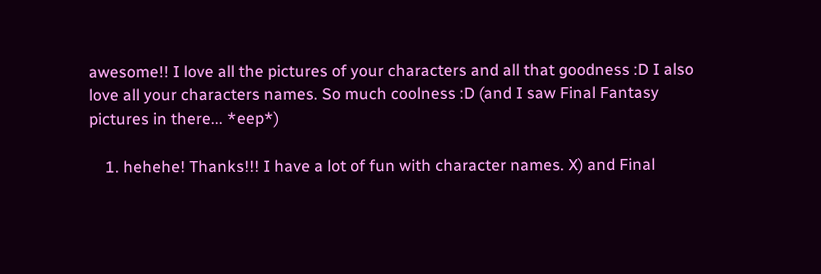awesome!! I love all the pictures of your characters and all that goodness :D I also love all your characters names. So much coolness :D (and I saw Final Fantasy pictures in there... *eep*)

    1. hehehe! Thanks!!! I have a lot of fun with character names. X) and Final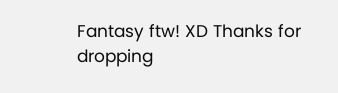Fantasy ftw! XD Thanks for dropping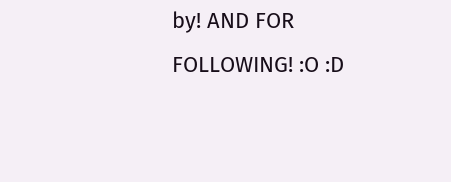by! AND FOR FOLLOWING! :O :D